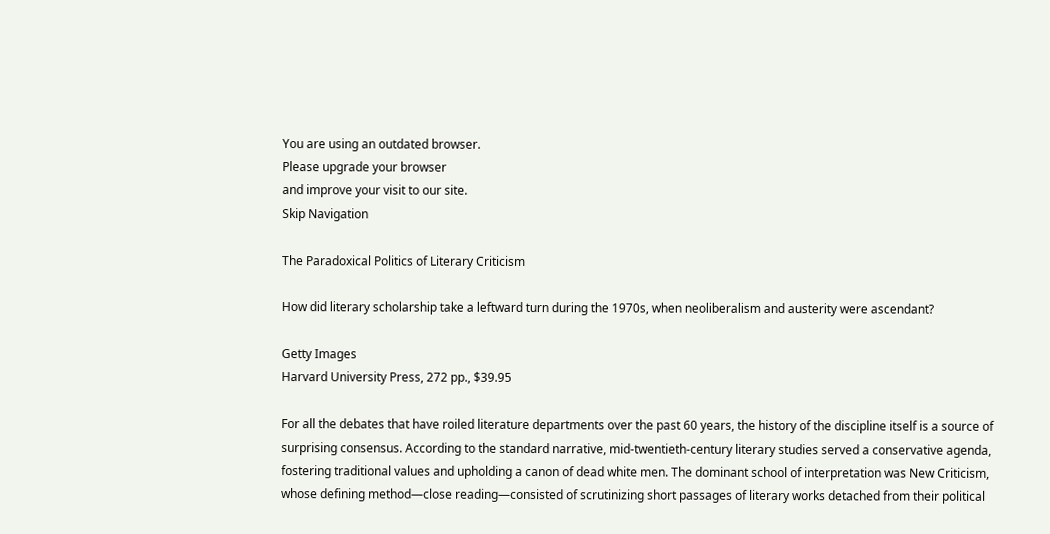You are using an outdated browser.
Please upgrade your browser
and improve your visit to our site.
Skip Navigation

The Paradoxical Politics of Literary Criticism

How did literary scholarship take a leftward turn during the 1970s, when neoliberalism and austerity were ascendant?

Getty Images
Harvard University Press, 272 pp., $39.95

For all the debates that have roiled literature departments over the past 60 years, the history of the discipline itself is a source of surprising consensus. According to the standard narrative, mid-twentieth-century literary studies served a conservative agenda, fostering traditional values and upholding a canon of dead white men. The dominant school of interpretation was New Criticism, whose defining method—close reading—consisted of scrutinizing short passages of literary works detached from their political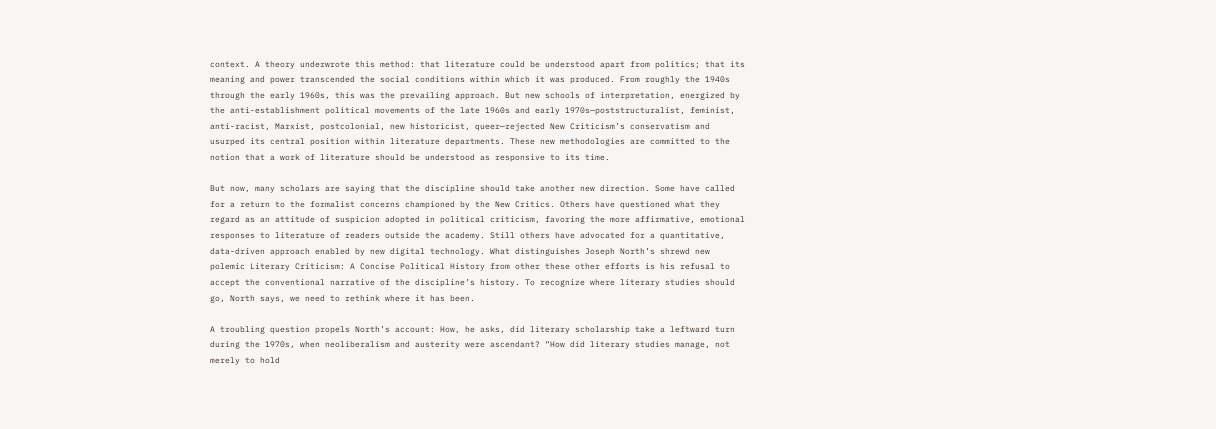context. A theory underwrote this method: that literature could be understood apart from politics; that its meaning and power transcended the social conditions within which it was produced. From roughly the 1940s through the early 1960s, this was the prevailing approach. But new schools of interpretation, energized by the anti-establishment political movements of the late 1960s and early 1970s—poststructuralist, feminist, anti-racist, Marxist, postcolonial, new historicist, queer—rejected New Criticism’s conservatism and usurped its central position within literature departments. These new methodologies are committed to the notion that a work of literature should be understood as responsive to its time.

But now, many scholars are saying that the discipline should take another new direction. Some have called for a return to the formalist concerns championed by the New Critics. Others have questioned what they regard as an attitude of suspicion adopted in political criticism, favoring the more affirmative, emotional responses to literature of readers outside the academy. Still others have advocated for a quantitative, data-driven approach enabled by new digital technology. What distinguishes Joseph North’s shrewd new polemic Literary Criticism: A Concise Political History from other these other efforts is his refusal to accept the conventional narrative of the discipline’s history. To recognize where literary studies should go, North says, we need to rethink where it has been.

A troubling question propels North’s account: How, he asks, did literary scholarship take a leftward turn during the 1970s, when neoliberalism and austerity were ascendant? “How did literary studies manage, not merely to hold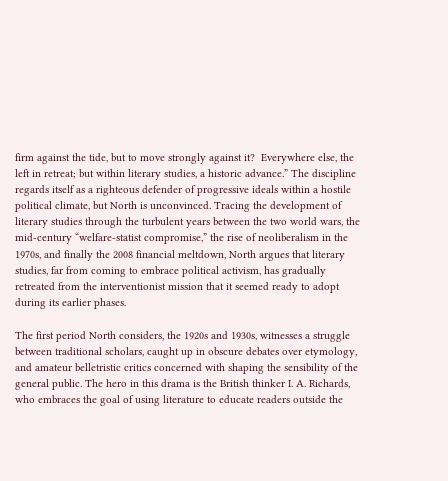firm against the tide, but to move strongly against it?  Everywhere else, the left in retreat; but within literary studies, a historic advance.” The discipline regards itself as a righteous defender of progressive ideals within a hostile political climate, but North is unconvinced. Tracing the development of literary studies through the turbulent years between the two world wars, the mid-century “welfare-statist compromise,” the rise of neoliberalism in the 1970s, and finally the 2008 financial meltdown, North argues that literary studies, far from coming to embrace political activism, has gradually retreated from the interventionist mission that it seemed ready to adopt during its earlier phases.

The first period North considers, the 1920s and 1930s, witnesses a struggle between traditional scholars, caught up in obscure debates over etymology, and amateur belletristic critics concerned with shaping the sensibility of the general public. The hero in this drama is the British thinker I. A. Richards, who embraces the goal of using literature to educate readers outside the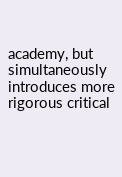academy, but simultaneously introduces more rigorous critical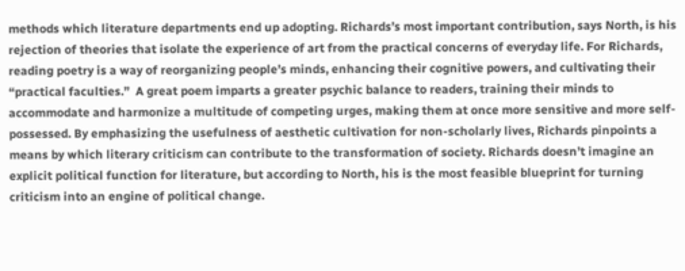methods which literature departments end up adopting. Richards’s most important contribution, says North, is his rejection of theories that isolate the experience of art from the practical concerns of everyday life. For Richards, reading poetry is a way of reorganizing people’s minds, enhancing their cognitive powers, and cultivating their “practical faculties.”  A great poem imparts a greater psychic balance to readers, training their minds to accommodate and harmonize a multitude of competing urges, making them at once more sensitive and more self-possessed. By emphasizing the usefulness of aesthetic cultivation for non-scholarly lives, Richards pinpoints a means by which literary criticism can contribute to the transformation of society. Richards doesn’t imagine an explicit political function for literature, but according to North, his is the most feasible blueprint for turning criticism into an engine of political change.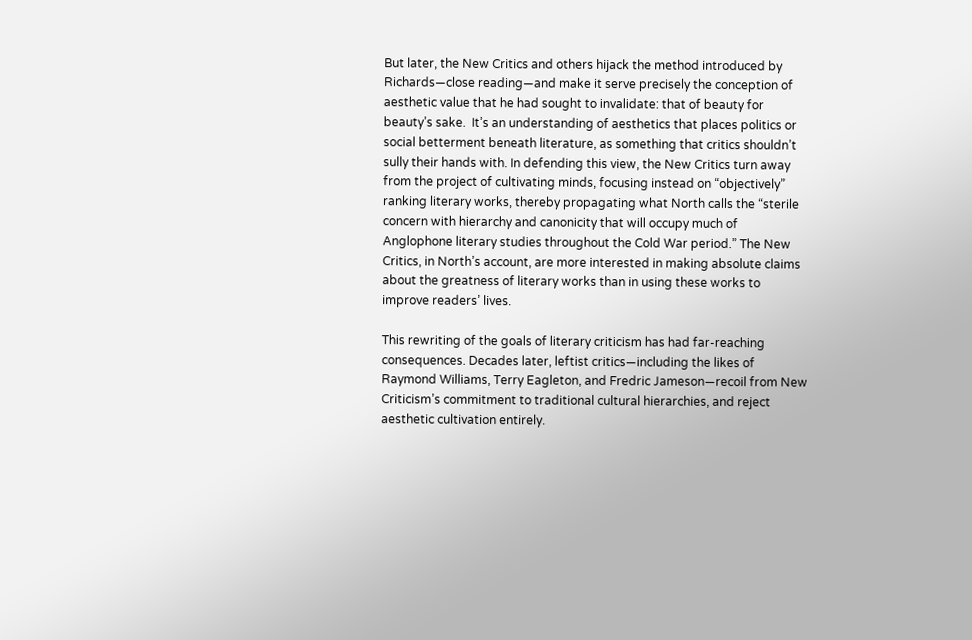But later, the New Critics and others hijack the method introduced by Richards—close reading—and make it serve precisely the conception of aesthetic value that he had sought to invalidate: that of beauty for beauty’s sake.  It’s an understanding of aesthetics that places politics or social betterment beneath literature, as something that critics shouldn’t sully their hands with. In defending this view, the New Critics turn away from the project of cultivating minds, focusing instead on “objectively” ranking literary works, thereby propagating what North calls the “sterile concern with hierarchy and canonicity that will occupy much of Anglophone literary studies throughout the Cold War period.” The New Critics, in North’s account, are more interested in making absolute claims about the greatness of literary works than in using these works to improve readers’ lives.

This rewriting of the goals of literary criticism has had far-reaching consequences. Decades later, leftist critics—including the likes of Raymond Williams, Terry Eagleton, and Fredric Jameson—recoil from New Criticism’s commitment to traditional cultural hierarchies, and reject aesthetic cultivation entirely.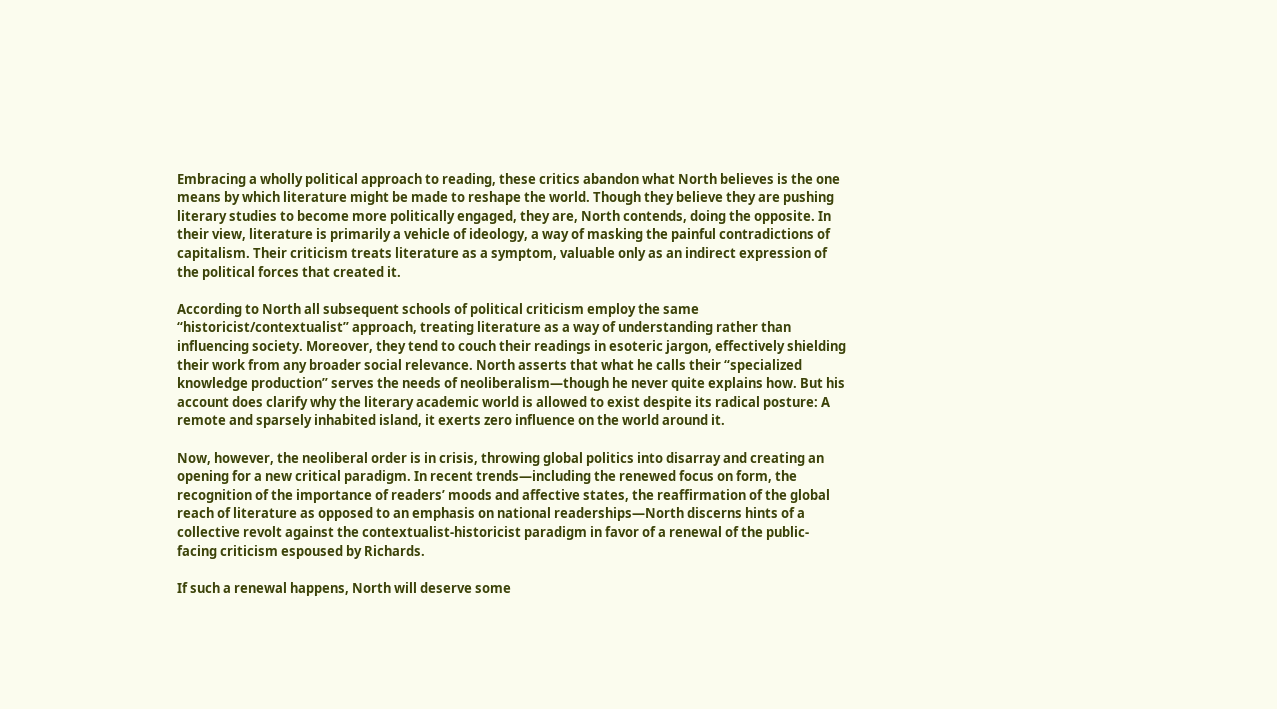Embracing a wholly political approach to reading, these critics abandon what North believes is the one means by which literature might be made to reshape the world. Though they believe they are pushing literary studies to become more politically engaged, they are, North contends, doing the opposite. In their view, literature is primarily a vehicle of ideology, a way of masking the painful contradictions of capitalism. Their criticism treats literature as a symptom, valuable only as an indirect expression of the political forces that created it.

According to North all subsequent schools of political criticism employ the same “historicist/contextualist” approach, treating literature as a way of understanding rather than influencing society. Moreover, they tend to couch their readings in esoteric jargon, effectively shielding their work from any broader social relevance. North asserts that what he calls their “specialized knowledge production” serves the needs of neoliberalism—though he never quite explains how. But his account does clarify why the literary academic world is allowed to exist despite its radical posture: A remote and sparsely inhabited island, it exerts zero influence on the world around it.

Now, however, the neoliberal order is in crisis, throwing global politics into disarray and creating an opening for a new critical paradigm. In recent trends—including the renewed focus on form, the recognition of the importance of readers’ moods and affective states, the reaffirmation of the global reach of literature as opposed to an emphasis on national readerships—North discerns hints of a collective revolt against the contextualist-historicist paradigm in favor of a renewal of the public-facing criticism espoused by Richards.

If such a renewal happens, North will deserve some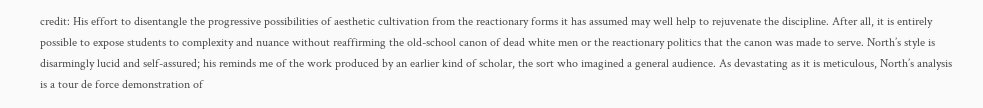credit: His effort to disentangle the progressive possibilities of aesthetic cultivation from the reactionary forms it has assumed may well help to rejuvenate the discipline. After all, it is entirely possible to expose students to complexity and nuance without reaffirming the old-school canon of dead white men or the reactionary politics that the canon was made to serve. North’s style is disarmingly lucid and self-assured; his reminds me of the work produced by an earlier kind of scholar, the sort who imagined a general audience. As devastating as it is meticulous, North’s analysis is a tour de force demonstration of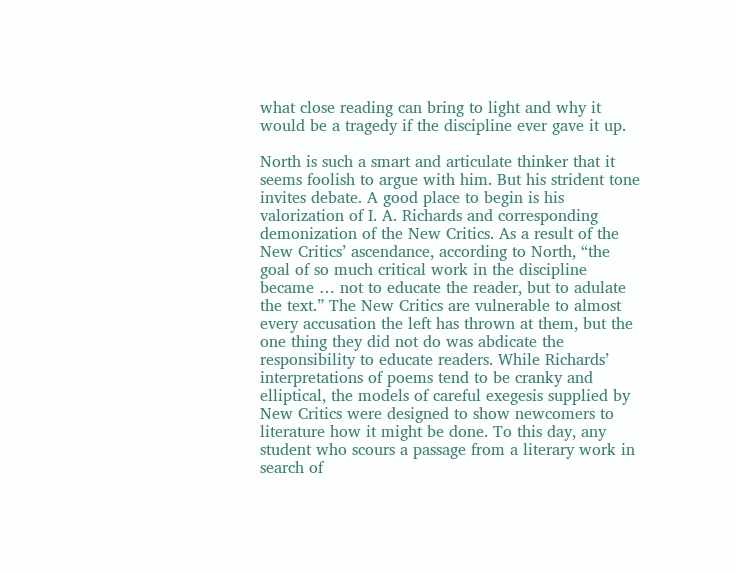what close reading can bring to light and why it would be a tragedy if the discipline ever gave it up.

North is such a smart and articulate thinker that it seems foolish to argue with him. But his strident tone invites debate. A good place to begin is his valorization of I. A. Richards and corresponding demonization of the New Critics. As a result of the New Critics’ ascendance, according to North, “the goal of so much critical work in the discipline became … not to educate the reader, but to adulate the text.” The New Critics are vulnerable to almost every accusation the left has thrown at them, but the one thing they did not do was abdicate the responsibility to educate readers. While Richards’ interpretations of poems tend to be cranky and elliptical, the models of careful exegesis supplied by New Critics were designed to show newcomers to literature how it might be done. To this day, any student who scours a passage from a literary work in search of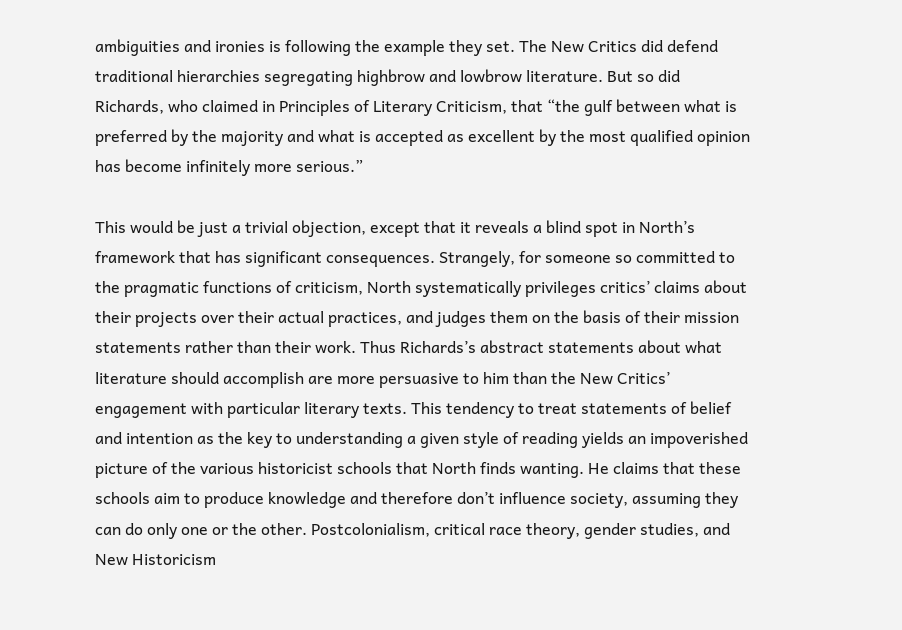ambiguities and ironies is following the example they set. The New Critics did defend traditional hierarchies segregating highbrow and lowbrow literature. But so did Richards, who claimed in Principles of Literary Criticism, that “the gulf between what is preferred by the majority and what is accepted as excellent by the most qualified opinion has become infinitely more serious.”

This would be just a trivial objection, except that it reveals a blind spot in North’s framework that has significant consequences. Strangely, for someone so committed to the pragmatic functions of criticism, North systematically privileges critics’ claims about their projects over their actual practices, and judges them on the basis of their mission statements rather than their work. Thus Richards’s abstract statements about what literature should accomplish are more persuasive to him than the New Critics’ engagement with particular literary texts. This tendency to treat statements of belief and intention as the key to understanding a given style of reading yields an impoverished picture of the various historicist schools that North finds wanting. He claims that these schools aim to produce knowledge and therefore don’t influence society, assuming they can do only one or the other. Postcolonialism, critical race theory, gender studies, and New Historicism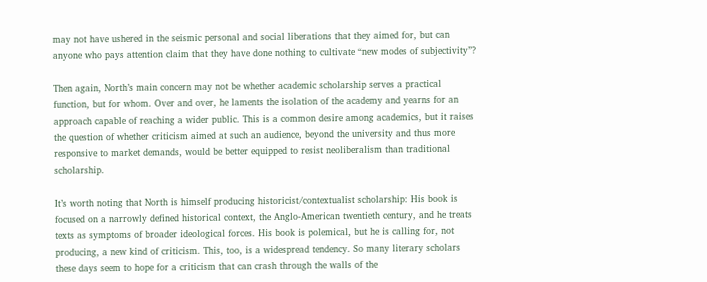may not have ushered in the seismic personal and social liberations that they aimed for, but can anyone who pays attention claim that they have done nothing to cultivate “new modes of subjectivity”?

Then again, North’s main concern may not be whether academic scholarship serves a practical function, but for whom. Over and over, he laments the isolation of the academy and yearns for an approach capable of reaching a wider public. This is a common desire among academics, but it raises the question of whether criticism aimed at such an audience, beyond the university and thus more responsive to market demands, would be better equipped to resist neoliberalism than traditional scholarship.

It’s worth noting that North is himself producing historicist/contextualist scholarship: His book is focused on a narrowly defined historical context, the Anglo-American twentieth century, and he treats texts as symptoms of broader ideological forces. His book is polemical, but he is calling for, not producing, a new kind of criticism. This, too, is a widespread tendency. So many literary scholars these days seem to hope for a criticism that can crash through the walls of the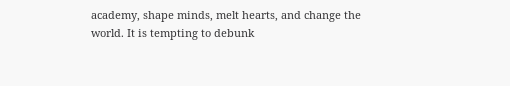academy, shape minds, melt hearts, and change the world. It is tempting to debunk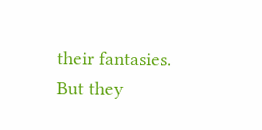their fantasies. But they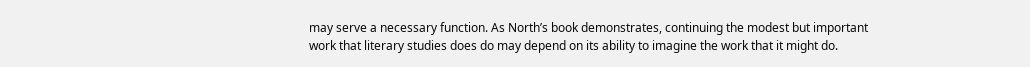may serve a necessary function. As North’s book demonstrates, continuing the modest but important work that literary studies does do may depend on its ability to imagine the work that it might do.